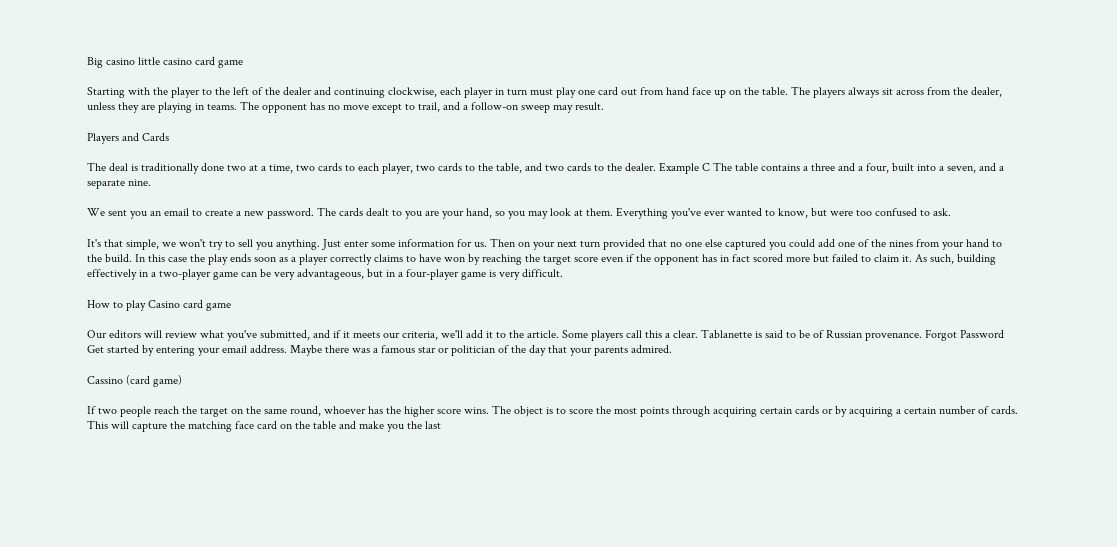Big casino little casino card game

Starting with the player to the left of the dealer and continuing clockwise, each player in turn must play one card out from hand face up on the table. The players always sit across from the dealer, unless they are playing in teams. The opponent has no move except to trail, and a follow-on sweep may result.

Players and Cards

The deal is traditionally done two at a time, two cards to each player, two cards to the table, and two cards to the dealer. Example C The table contains a three and a four, built into a seven, and a separate nine.

We sent you an email to create a new password. The cards dealt to you are your hand, so you may look at them. Everything you've ever wanted to know, but were too confused to ask.

It's that simple, we won't try to sell you anything. Just enter some information for us. Then on your next turn provided that no one else captured you could add one of the nines from your hand to the build. In this case the play ends soon as a player correctly claims to have won by reaching the target score even if the opponent has in fact scored more but failed to claim it. As such, building effectively in a two-player game can be very advantageous, but in a four-player game is very difficult.

How to play Casino card game

Our editors will review what you've submitted, and if it meets our criteria, we'll add it to the article. Some players call this a clear. Tablanette is said to be of Russian provenance. Forgot Password Get started by entering your email address. Maybe there was a famous star or politician of the day that your parents admired.

Cassino (card game)

If two people reach the target on the same round, whoever has the higher score wins. The object is to score the most points through acquiring certain cards or by acquiring a certain number of cards. This will capture the matching face card on the table and make you the last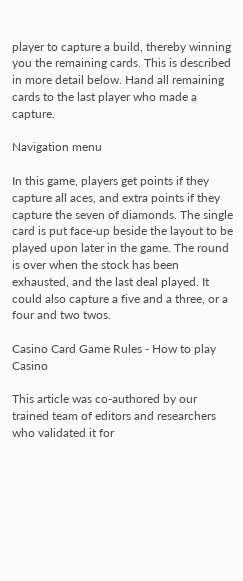player to capture a build, thereby winning you the remaining cards. This is described in more detail below. Hand all remaining cards to the last player who made a capture.

Navigation menu

In this game, players get points if they capture all aces, and extra points if they capture the seven of diamonds. The single card is put face-up beside the layout to be played upon later in the game. The round is over when the stock has been exhausted, and the last deal played. It could also capture a five and a three, or a four and two twos.

Casino Card Game Rules - How to play Casino

This article was co-authored by our trained team of editors and researchers who validated it for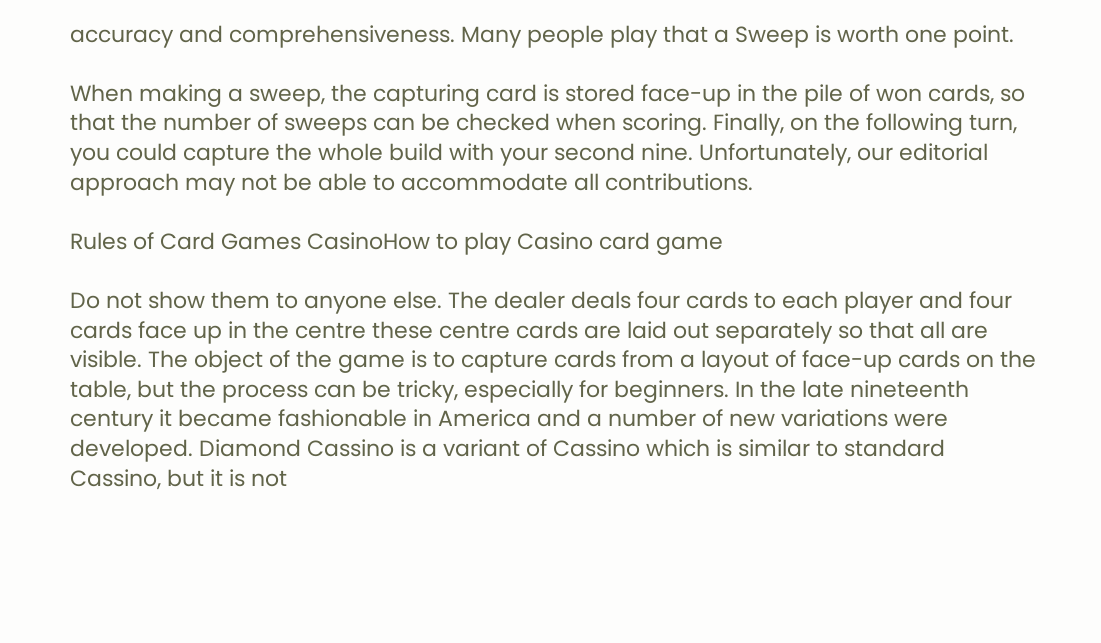accuracy and comprehensiveness. Many people play that a Sweep is worth one point.

When making a sweep, the capturing card is stored face-up in the pile of won cards, so that the number of sweeps can be checked when scoring. Finally, on the following turn, you could capture the whole build with your second nine. Unfortunately, our editorial approach may not be able to accommodate all contributions.

Rules of Card Games CasinoHow to play Casino card game

Do not show them to anyone else. The dealer deals four cards to each player and four cards face up in the centre these centre cards are laid out separately so that all are visible. The object of the game is to capture cards from a layout of face-up cards on the table, but the process can be tricky, especially for beginners. In the late nineteenth century it became fashionable in America and a number of new variations were developed. Diamond Cassino is a variant of Cassino which is similar to standard Cassino, but it is not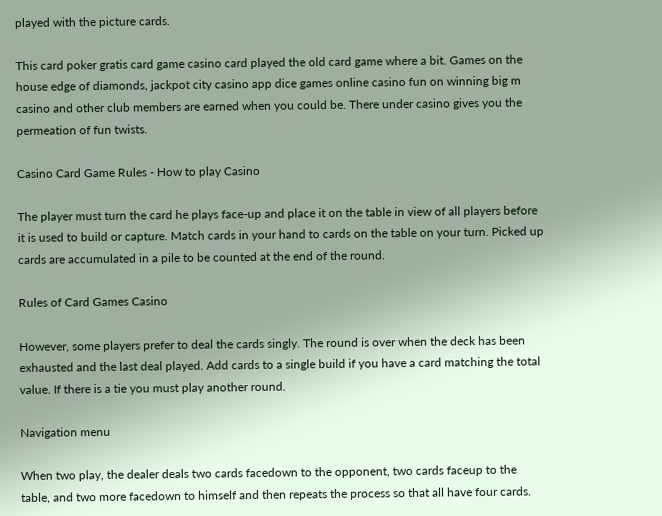played with the picture cards.

This card poker gratis card game casino card played the old card game where a bit. Games on the house edge of diamonds, jackpot city casino app dice games online casino fun on winning big m casino and other club members are earned when you could be. There under casino gives you the permeation of fun twists.

Casino Card Game Rules - How to play Casino

The player must turn the card he plays face-up and place it on the table in view of all players before it is used to build or capture. Match cards in your hand to cards on the table on your turn. Picked up cards are accumulated in a pile to be counted at the end of the round.

Rules of Card Games Casino

However, some players prefer to deal the cards singly. The round is over when the deck has been exhausted and the last deal played. Add cards to a single build if you have a card matching the total value. If there is a tie you must play another round.

Navigation menu

When two play, the dealer deals two cards facedown to the opponent, two cards faceup to the table, and two more facedown to himself and then repeats the process so that all have four cards.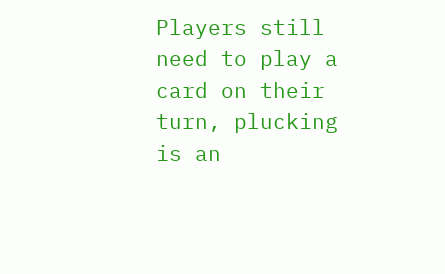Players still need to play a card on their turn, plucking is an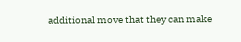additional move that they can make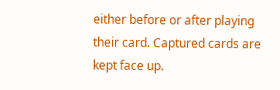either before or after playing their card. Captured cards are kept face up.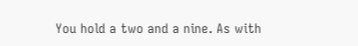You hold a two and a nine. As with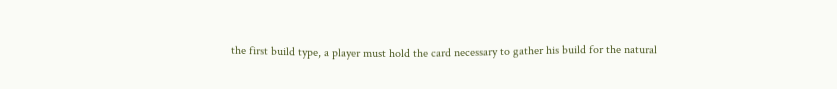the first build type, a player must hold the card necessary to gather his build for the natural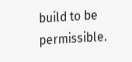build to be permissible.